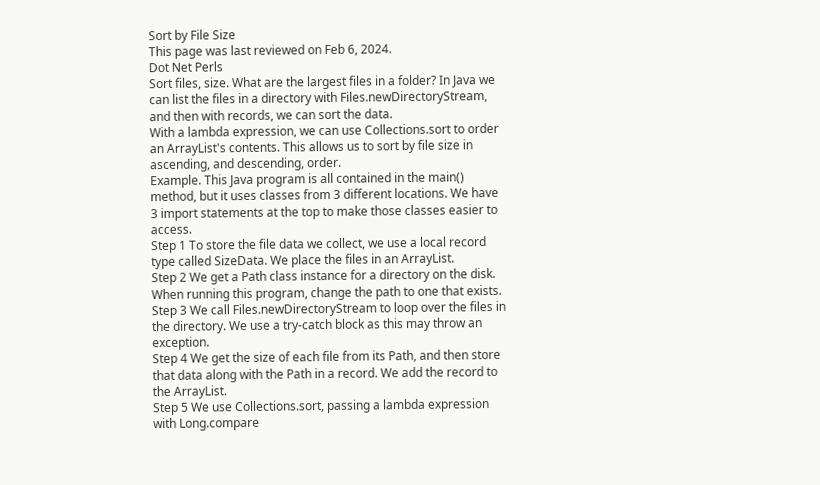Sort by File Size
This page was last reviewed on Feb 6, 2024.
Dot Net Perls
Sort files, size. What are the largest files in a folder? In Java we can list the files in a directory with Files.newDirectoryStream, and then with records, we can sort the data.
With a lambda expression, we can use Collections.sort to order an ArrayList's contents. This allows us to sort by file size in ascending, and descending, order.
Example. This Java program is all contained in the main() method, but it uses classes from 3 different locations. We have 3 import statements at the top to make those classes easier to access.
Step 1 To store the file data we collect, we use a local record type called SizeData. We place the files in an ArrayList.
Step 2 We get a Path class instance for a directory on the disk. When running this program, change the path to one that exists.
Step 3 We call Files.newDirectoryStream to loop over the files in the directory. We use a try-catch block as this may throw an exception.
Step 4 We get the size of each file from its Path, and then store that data along with the Path in a record. We add the record to the ArrayList.
Step 5 We use Collections.sort, passing a lambda expression with Long.compare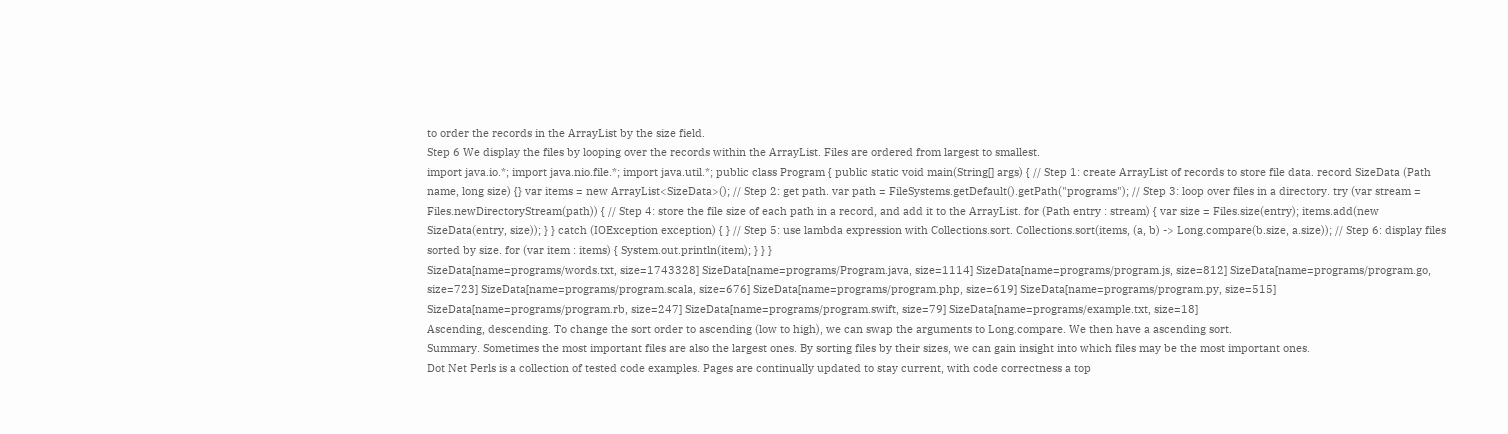to order the records in the ArrayList by the size field.
Step 6 We display the files by looping over the records within the ArrayList. Files are ordered from largest to smallest.
import java.io.*; import java.nio.file.*; import java.util.*; public class Program { public static void main(String[] args) { // Step 1: create ArrayList of records to store file data. record SizeData (Path name, long size) {} var items = new ArrayList<SizeData>(); // Step 2: get path. var path = FileSystems.getDefault().getPath("programs"); // Step 3: loop over files in a directory. try (var stream = Files.newDirectoryStream(path)) { // Step 4: store the file size of each path in a record, and add it to the ArrayList. for (Path entry : stream) { var size = Files.size(entry); items.add(new SizeData(entry, size)); } } catch (IOException exception) { } // Step 5: use lambda expression with Collections.sort. Collections.sort(items, (a, b) -> Long.compare(b.size, a.size)); // Step 6: display files sorted by size. for (var item : items) { System.out.println(item); } } }
SizeData[name=programs/words.txt, size=1743328] SizeData[name=programs/Program.java, size=1114] SizeData[name=programs/program.js, size=812] SizeData[name=programs/program.go, size=723] SizeData[name=programs/program.scala, size=676] SizeData[name=programs/program.php, size=619] SizeData[name=programs/program.py, size=515] SizeData[name=programs/program.rb, size=247] SizeData[name=programs/program.swift, size=79] SizeData[name=programs/example.txt, size=18]
Ascending, descending. To change the sort order to ascending (low to high), we can swap the arguments to Long.compare. We then have a ascending sort.
Summary. Sometimes the most important files are also the largest ones. By sorting files by their sizes, we can gain insight into which files may be the most important ones.
Dot Net Perls is a collection of tested code examples. Pages are continually updated to stay current, with code correctness a top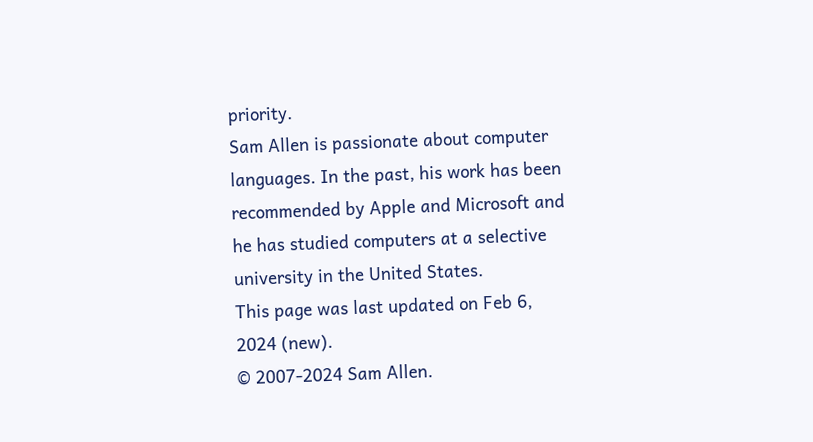priority.
Sam Allen is passionate about computer languages. In the past, his work has been recommended by Apple and Microsoft and he has studied computers at a selective university in the United States.
This page was last updated on Feb 6, 2024 (new).
© 2007-2024 Sam Allen.